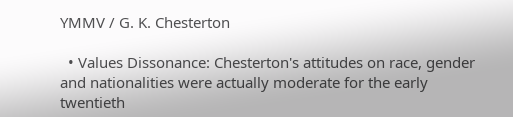YMMV / G. K. Chesterton

  • Values Dissonance: Chesterton's attitudes on race, gender and nationalities were actually moderate for the early twentieth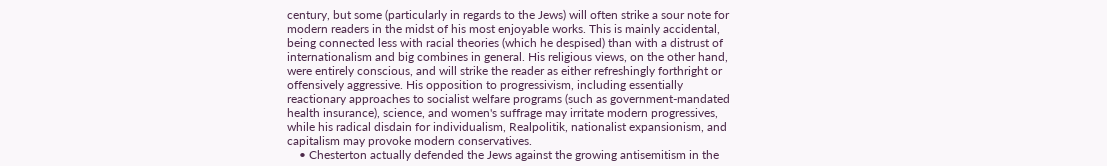century, but some (particularly in regards to the Jews) will often strike a sour note for modern readers in the midst of his most enjoyable works. This is mainly accidental, being connected less with racial theories (which he despised) than with a distrust of internationalism and big combines in general. His religious views, on the other hand, were entirely conscious, and will strike the reader as either refreshingly forthright or offensively aggressive. His opposition to progressivism, including essentially reactionary approaches to socialist welfare programs (such as government-mandated health insurance), science, and women's suffrage may irritate modern progressives, while his radical disdain for individualism, Realpolitik, nationalist expansionism, and capitalism may provoke modern conservatives.
    • Chesterton actually defended the Jews against the growing antisemitism in the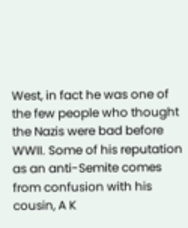West, in fact he was one of the few people who thought the Nazis were bad before WWII. Some of his reputation as an anti-Semite comes from confusion with his cousin, A K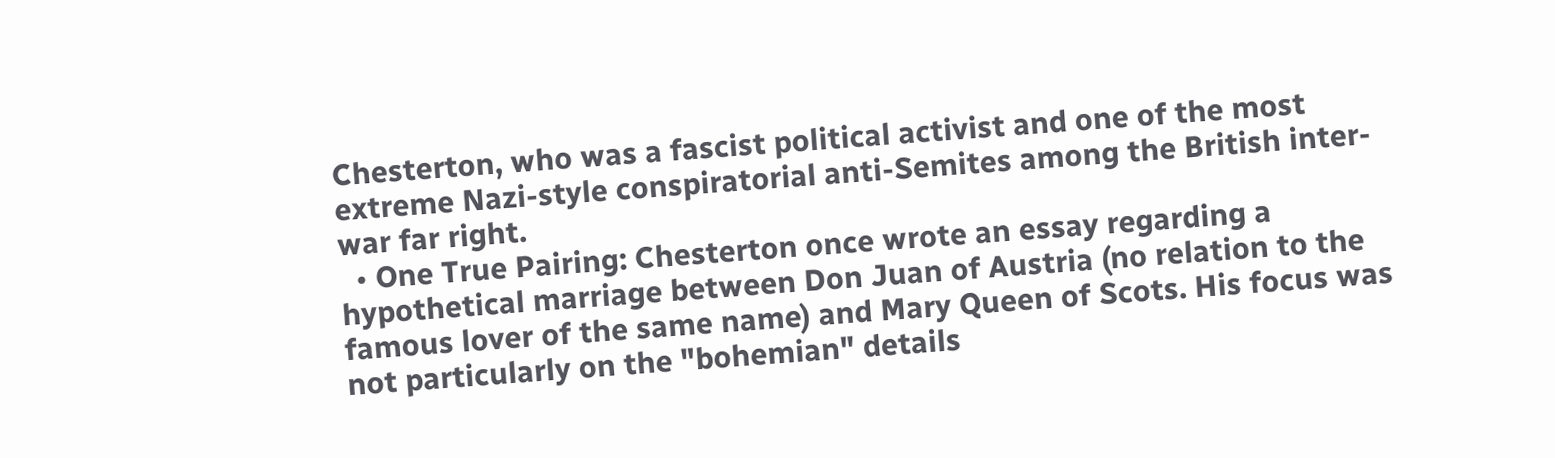Chesterton, who was a fascist political activist and one of the most extreme Nazi-style conspiratorial anti-Semites among the British inter-war far right.
  • One True Pairing: Chesterton once wrote an essay regarding a hypothetical marriage between Don Juan of Austria (no relation to the famous lover of the same name) and Mary Queen of Scots. His focus was not particularly on the "bohemian" details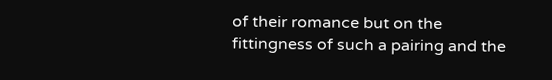of their romance but on the fittingness of such a pairing and the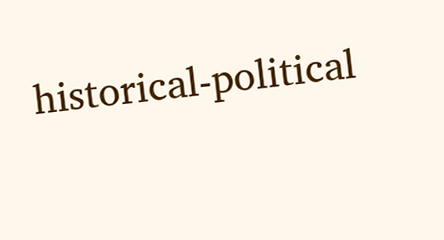historical-political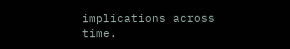implications across time.